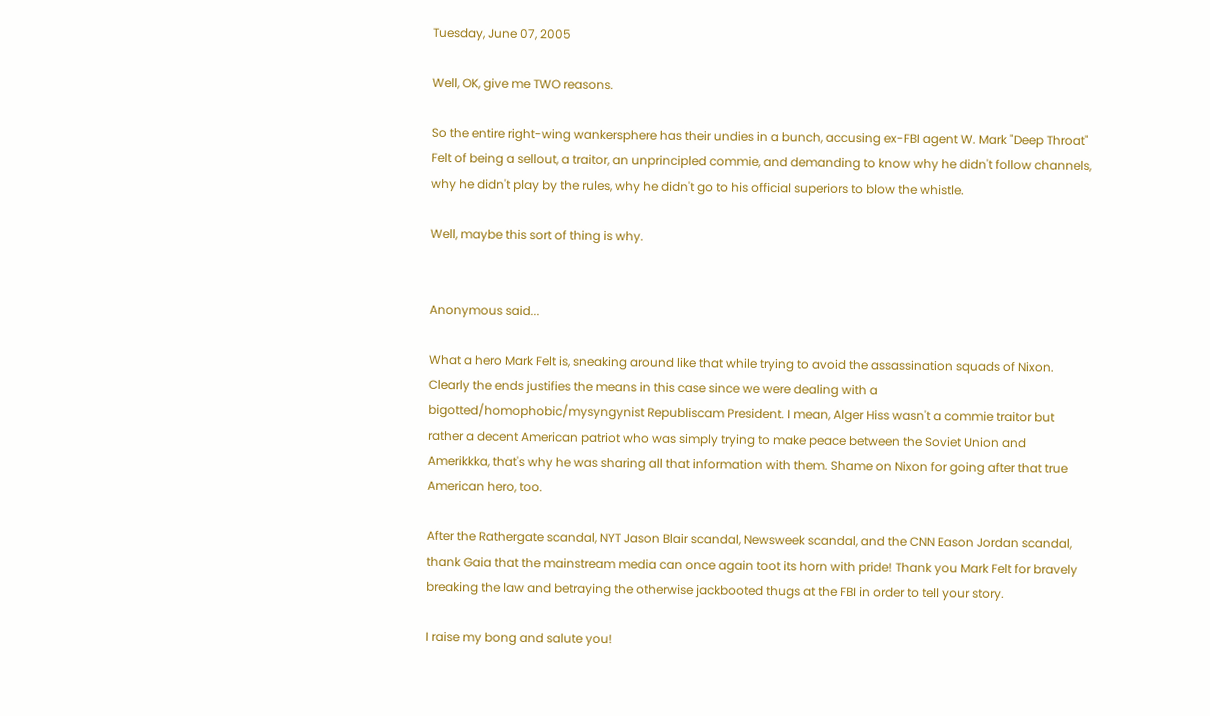Tuesday, June 07, 2005

Well, OK, give me TWO reasons.

So the entire right-wing wankersphere has their undies in a bunch, accusing ex-FBI agent W. Mark "Deep Throat" Felt of being a sellout, a traitor, an unprincipled commie, and demanding to know why he didn't follow channels, why he didn't play by the rules, why he didn't go to his official superiors to blow the whistle.

Well, maybe this sort of thing is why.


Anonymous said...

What a hero Mark Felt is, sneaking around like that while trying to avoid the assassination squads of Nixon. Clearly the ends justifies the means in this case since we were dealing with a bigotted/homophobic/mysyngynist Republiscam President. I mean, Alger Hiss wasn't a commie traitor but rather a decent American patriot who was simply trying to make peace between the Soviet Union and Amerikkka, that's why he was sharing all that information with them. Shame on Nixon for going after that true American hero, too.

After the Rathergate scandal, NYT Jason Blair scandal, Newsweek scandal, and the CNN Eason Jordan scandal, thank Gaia that the mainstream media can once again toot its horn with pride! Thank you Mark Felt for bravely breaking the law and betraying the otherwise jackbooted thugs at the FBI in order to tell your story.

I raise my bong and salute you!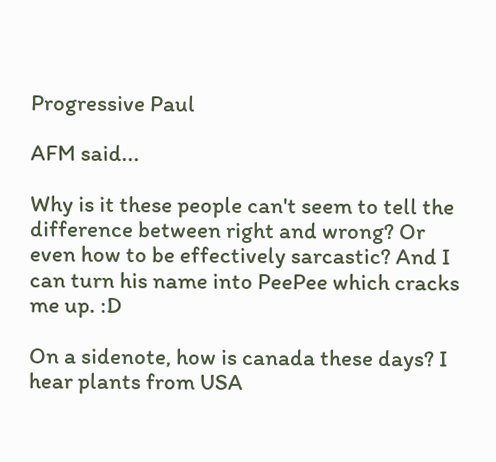Progressive Paul

AFM said...

Why is it these people can't seem to tell the difference between right and wrong? Or even how to be effectively sarcastic? And I can turn his name into PeePee which cracks me up. :D

On a sidenote, how is canada these days? I hear plants from USA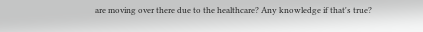are moving over there due to the healthcare? Any knowledge if that's true?